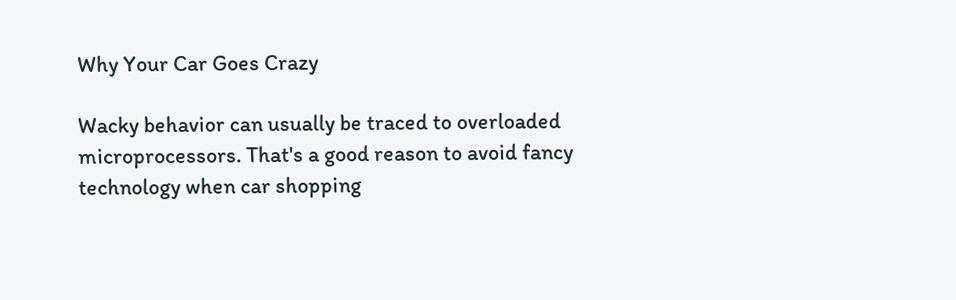Why Your Car Goes Crazy

Wacky behavior can usually be traced to overloaded microprocessors. That's a good reason to avoid fancy technology when car shopping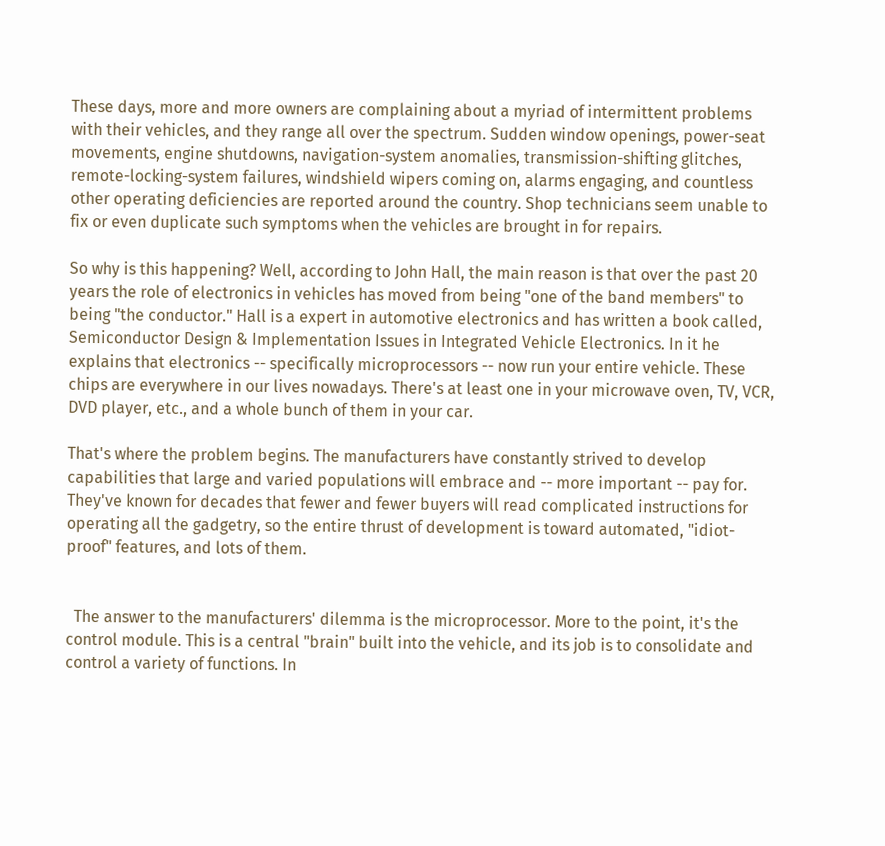These days, more and more owners are complaining about a myriad of intermittent problems with their vehicles, and they range all over the spectrum. Sudden window openings, power-seat movements, engine shutdowns, navigation-system anomalies, transmission-shifting glitches, remote-locking-system failures, windshield wipers coming on, alarms engaging, and countless other operating deficiencies are reported around the country. Shop technicians seem unable to fix or even duplicate such symptoms when the vehicles are brought in for repairs.

So why is this happening? Well, according to John Hall, the main reason is that over the past 20 years the role of electronics in vehicles has moved from being "one of the band members" to being "the conductor." Hall is a expert in automotive electronics and has written a book called, Semiconductor Design & Implementation Issues in Integrated Vehicle Electronics. In it he explains that electronics -- specifically microprocessors -- now run your entire vehicle. These chips are everywhere in our lives nowadays. There's at least one in your microwave oven, TV, VCR, DVD player, etc., and a whole bunch of them in your car.

That's where the problem begins. The manufacturers have constantly strived to develop capabilities that large and varied populations will embrace and -- more important -- pay for. They've known for decades that fewer and fewer buyers will read complicated instructions for operating all the gadgetry, so the entire thrust of development is toward automated, "idiot-proof" features, and lots of them.


  The answer to the manufacturers' dilemma is the microprocessor. More to the point, it's the control module. This is a central "brain" built into the vehicle, and its job is to consolidate and control a variety of functions. In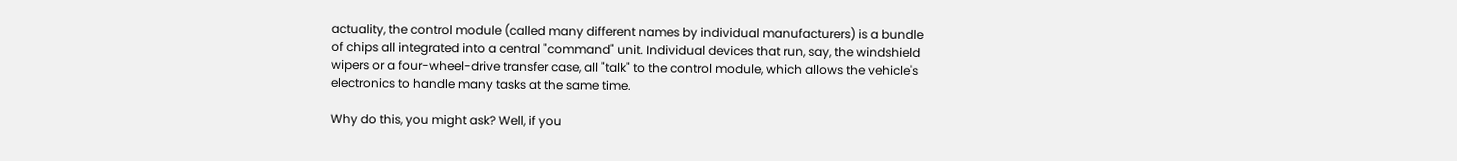actuality, the control module (called many different names by individual manufacturers) is a bundle of chips all integrated into a central "command" unit. Individual devices that run, say, the windshield wipers or a four-wheel-drive transfer case, all "talk" to the control module, which allows the vehicle's electronics to handle many tasks at the same time.

Why do this, you might ask? Well, if you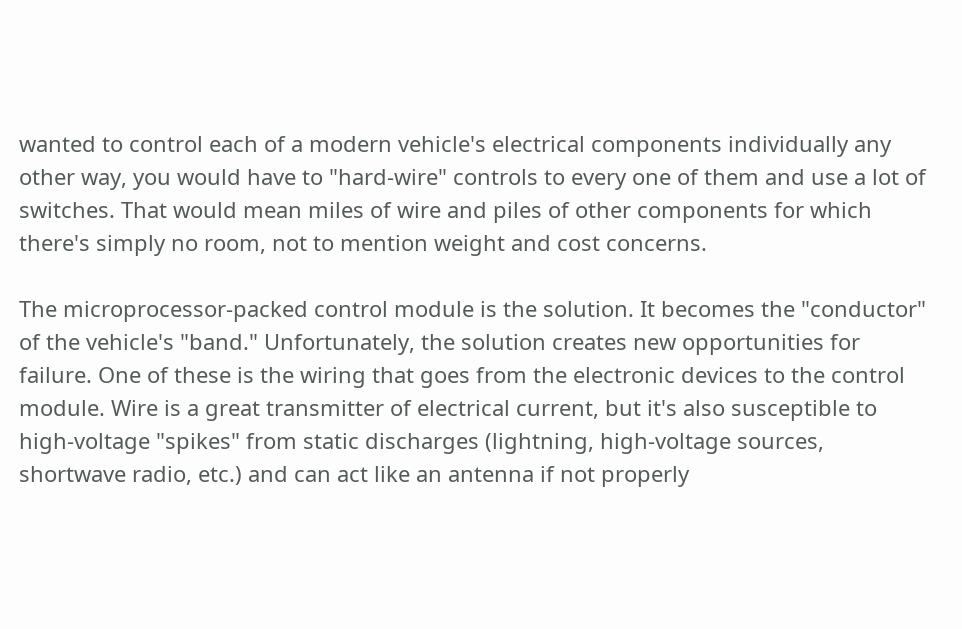wanted to control each of a modern vehicle's electrical components individually any other way, you would have to "hard-wire" controls to every one of them and use a lot of switches. That would mean miles of wire and piles of other components for which there's simply no room, not to mention weight and cost concerns.

The microprocessor-packed control module is the solution. It becomes the "conductor" of the vehicle's "band." Unfortunately, the solution creates new opportunities for failure. One of these is the wiring that goes from the electronic devices to the control module. Wire is a great transmitter of electrical current, but it's also susceptible to high-voltage "spikes" from static discharges (lightning, high-voltage sources, shortwave radio, etc.) and can act like an antenna if not properly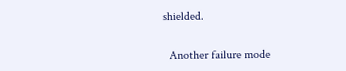shielded.


  Another failure mode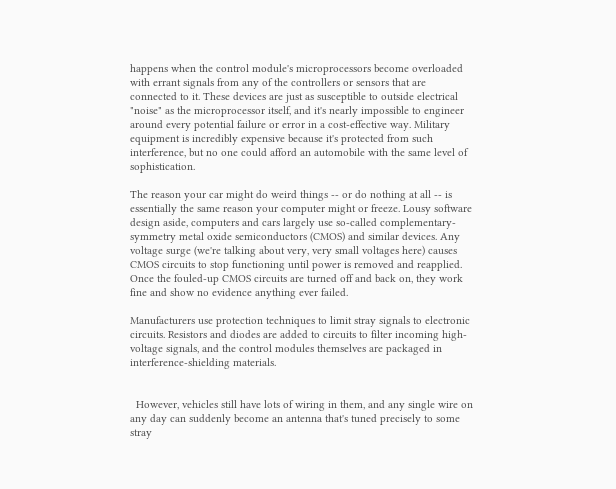happens when the control module's microprocessors become overloaded with errant signals from any of the controllers or sensors that are connected to it. These devices are just as susceptible to outside electrical "noise" as the microprocessor itself, and it's nearly impossible to engineer around every potential failure or error in a cost-effective way. Military equipment is incredibly expensive because it's protected from such interference, but no one could afford an automobile with the same level of sophistication.

The reason your car might do weird things -- or do nothing at all -- is essentially the same reason your computer might or freeze. Lousy software design aside, computers and cars largely use so-called complementary-symmetry metal oxide semiconductors (CMOS) and similar devices. Any voltage surge (we're talking about very, very small voltages here) causes CMOS circuits to stop functioning until power is removed and reapplied. Once the fouled-up CMOS circuits are turned off and back on, they work fine and show no evidence anything ever failed.

Manufacturers use protection techniques to limit stray signals to electronic circuits. Resistors and diodes are added to circuits to filter incoming high-voltage signals, and the control modules themselves are packaged in interference-shielding materials.


  However, vehicles still have lots of wiring in them, and any single wire on any day can suddenly become an antenna that's tuned precisely to some stray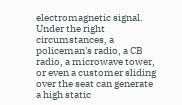electromagnetic signal. Under the right circumstances, a policeman's radio, a CB radio, a microwave tower, or even a customer sliding over the seat can generate a high static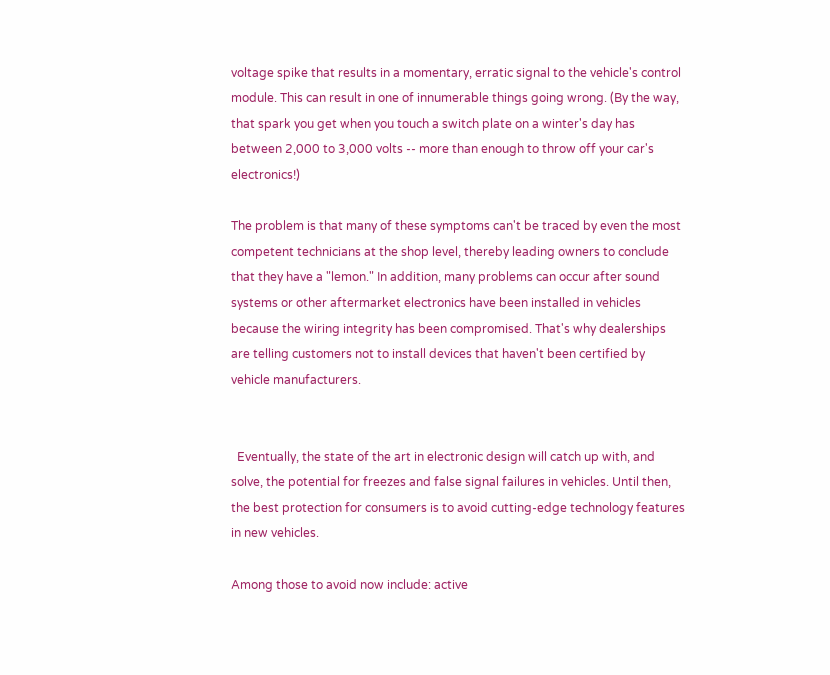voltage spike that results in a momentary, erratic signal to the vehicle's control module. This can result in one of innumerable things going wrong. (By the way, that spark you get when you touch a switch plate on a winter's day has between 2,000 to 3,000 volts -- more than enough to throw off your car's electronics!)

The problem is that many of these symptoms can't be traced by even the most competent technicians at the shop level, thereby leading owners to conclude that they have a "lemon." In addition, many problems can occur after sound systems or other aftermarket electronics have been installed in vehicles because the wiring integrity has been compromised. That's why dealerships are telling customers not to install devices that haven't been certified by vehicle manufacturers.


  Eventually, the state of the art in electronic design will catch up with, and solve, the potential for freezes and false signal failures in vehicles. Until then, the best protection for consumers is to avoid cutting-edge technology features in new vehicles.

Among those to avoid now include: active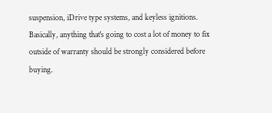suspension, iDrive type systems, and keyless ignitions. Basically, anything that's going to cost a lot of money to fix outside of warranty should be strongly considered before buying.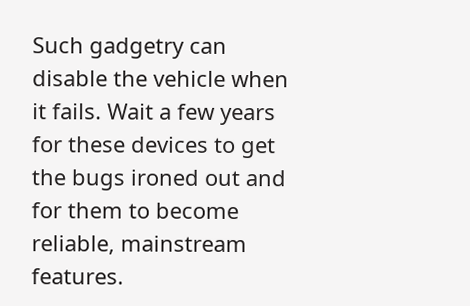Such gadgetry can disable the vehicle when it fails. Wait a few years for these devices to get the bugs ironed out and for them to become reliable, mainstream features.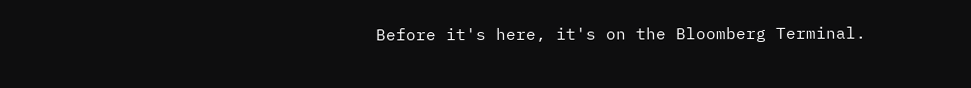Before it's here, it's on the Bloomberg Terminal.